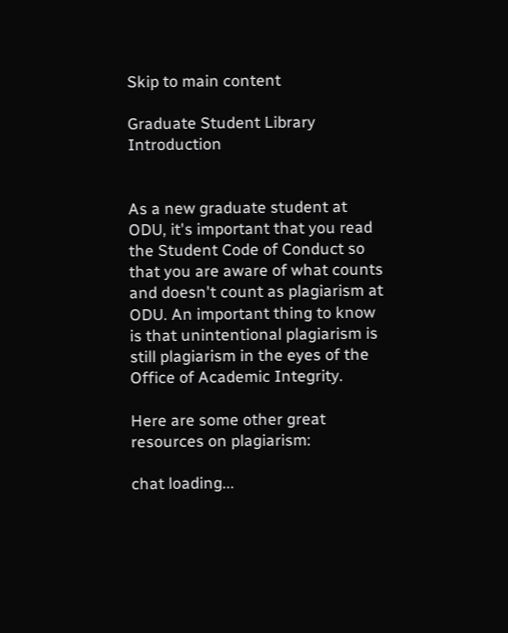Skip to main content

Graduate Student Library Introduction


As a new graduate student at ODU, it's important that you read the Student Code of Conduct so that you are aware of what counts and doesn't count as plagiarism at ODU. An important thing to know is that unintentional plagiarism is still plagiarism in the eyes of the Office of Academic Integrity.

Here are some other great resources on plagiarism:

chat loading...